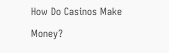How Do Casinos Make Money?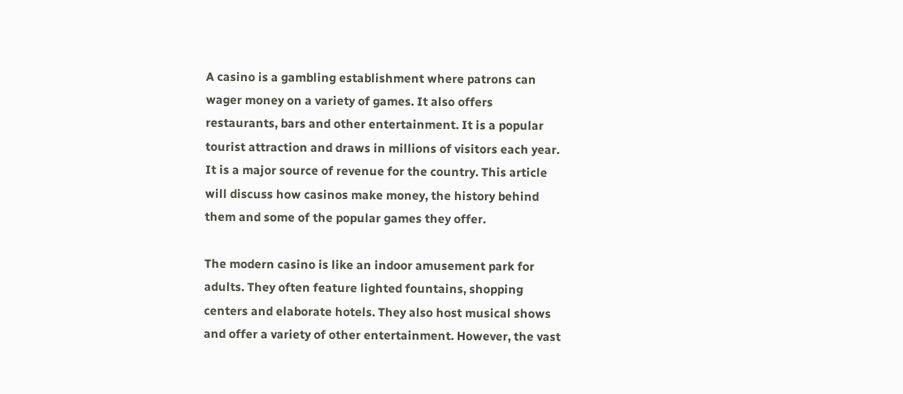A casino is a gambling establishment where patrons can wager money on a variety of games. It also offers restaurants, bars and other entertainment. It is a popular tourist attraction and draws in millions of visitors each year. It is a major source of revenue for the country. This article will discuss how casinos make money, the history behind them and some of the popular games they offer.

The modern casino is like an indoor amusement park for adults. They often feature lighted fountains, shopping centers and elaborate hotels. They also host musical shows and offer a variety of other entertainment. However, the vast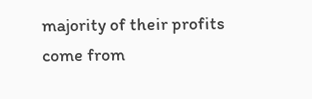majority of their profits come from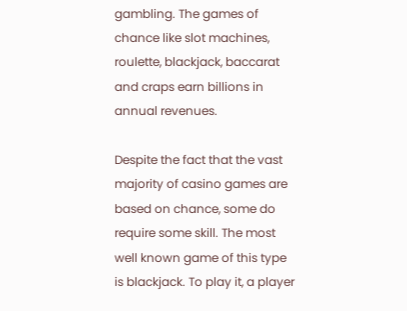gambling. The games of chance like slot machines, roulette, blackjack, baccarat and craps earn billions in annual revenues.

Despite the fact that the vast majority of casino games are based on chance, some do require some skill. The most well known game of this type is blackjack. To play it, a player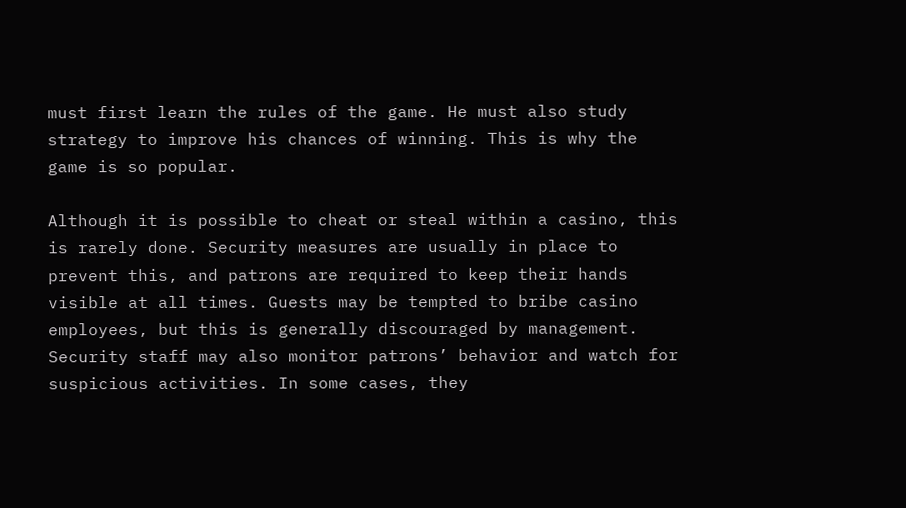must first learn the rules of the game. He must also study strategy to improve his chances of winning. This is why the game is so popular.

Although it is possible to cheat or steal within a casino, this is rarely done. Security measures are usually in place to prevent this, and patrons are required to keep their hands visible at all times. Guests may be tempted to bribe casino employees, but this is generally discouraged by management. Security staff may also monitor patrons’ behavior and watch for suspicious activities. In some cases, they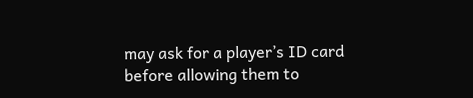may ask for a player’s ID card before allowing them to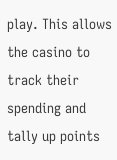play. This allows the casino to track their spending and tally up points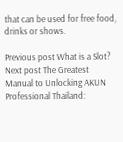that can be used for free food, drinks or shows.

Previous post What is a Slot?
Next post The Greatest Manual to Unlocking AKUN Professional Thailand: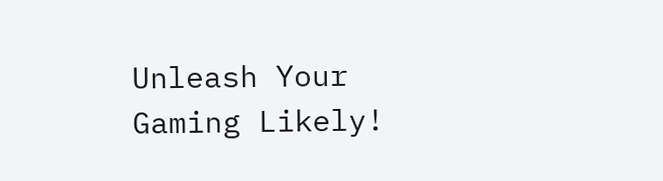Unleash Your Gaming Likely!